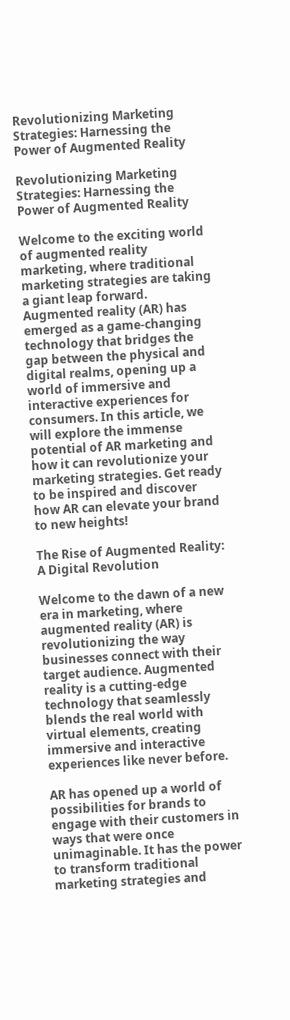Revolutionizing Marketing Strategies: Harnessing the Power of Augmented Reality

Revolutionizing Marketing Strategies: Harnessing the Power of Augmented Reality

Welcome to the exciting world of augmented reality marketing, where traditional marketing strategies are taking a giant leap forward. Augmented reality (AR) has emerged as a game-changing technology that bridges the gap between the physical and digital realms, opening up a world of immersive and interactive experiences for consumers. In this article, we will explore the immense potential of AR marketing and how it can revolutionize your marketing strategies. Get ready to be inspired and discover how AR can elevate your brand to new heights!

The Rise of Augmented Reality: A Digital Revolution

Welcome to the dawn of a new era in marketing, where augmented reality (AR) is revolutionizing the way businesses connect with their target audience. Augmented reality is a cutting-edge technology that seamlessly blends the real world with virtual elements, creating immersive and interactive experiences like never before.

AR has opened up a world of possibilities for brands to engage with their customers in ways that were once unimaginable. It has the power to transform traditional marketing strategies and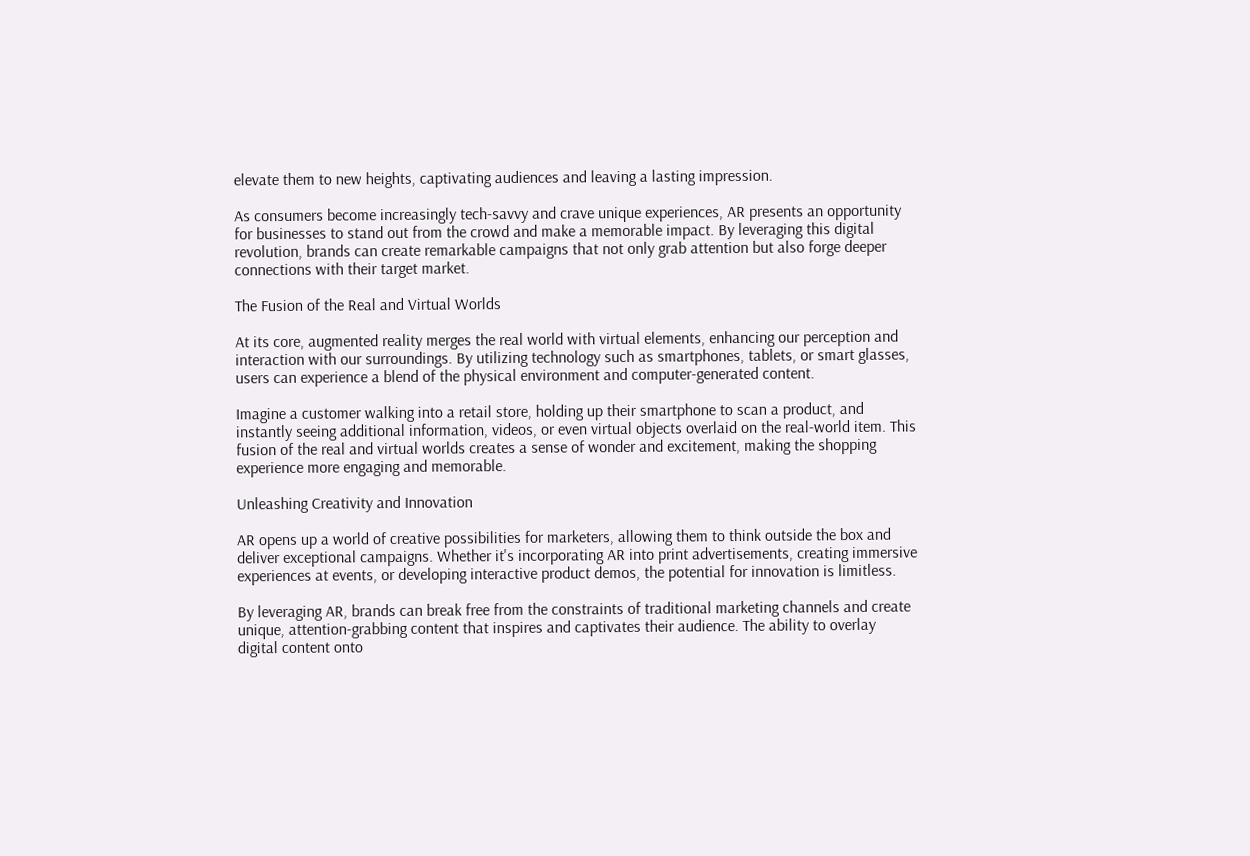elevate them to new heights, captivating audiences and leaving a lasting impression.

As consumers become increasingly tech-savvy and crave unique experiences, AR presents an opportunity for businesses to stand out from the crowd and make a memorable impact. By leveraging this digital revolution, brands can create remarkable campaigns that not only grab attention but also forge deeper connections with their target market.

The Fusion of the Real and Virtual Worlds

At its core, augmented reality merges the real world with virtual elements, enhancing our perception and interaction with our surroundings. By utilizing technology such as smartphones, tablets, or smart glasses, users can experience a blend of the physical environment and computer-generated content.

Imagine a customer walking into a retail store, holding up their smartphone to scan a product, and instantly seeing additional information, videos, or even virtual objects overlaid on the real-world item. This fusion of the real and virtual worlds creates a sense of wonder and excitement, making the shopping experience more engaging and memorable.

Unleashing Creativity and Innovation

AR opens up a world of creative possibilities for marketers, allowing them to think outside the box and deliver exceptional campaigns. Whether it's incorporating AR into print advertisements, creating immersive experiences at events, or developing interactive product demos, the potential for innovation is limitless.

By leveraging AR, brands can break free from the constraints of traditional marketing channels and create unique, attention-grabbing content that inspires and captivates their audience. The ability to overlay digital content onto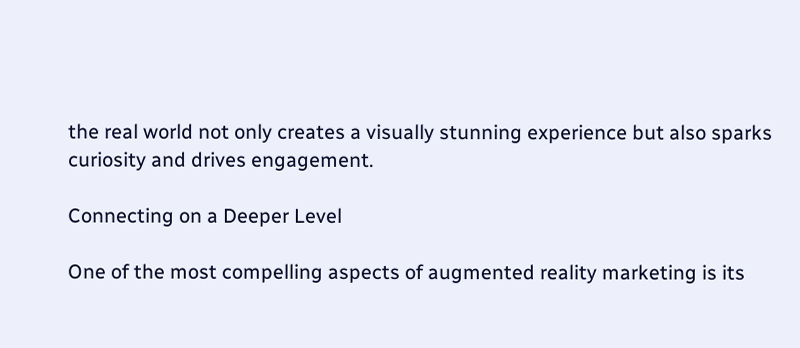the real world not only creates a visually stunning experience but also sparks curiosity and drives engagement.

Connecting on a Deeper Level

One of the most compelling aspects of augmented reality marketing is its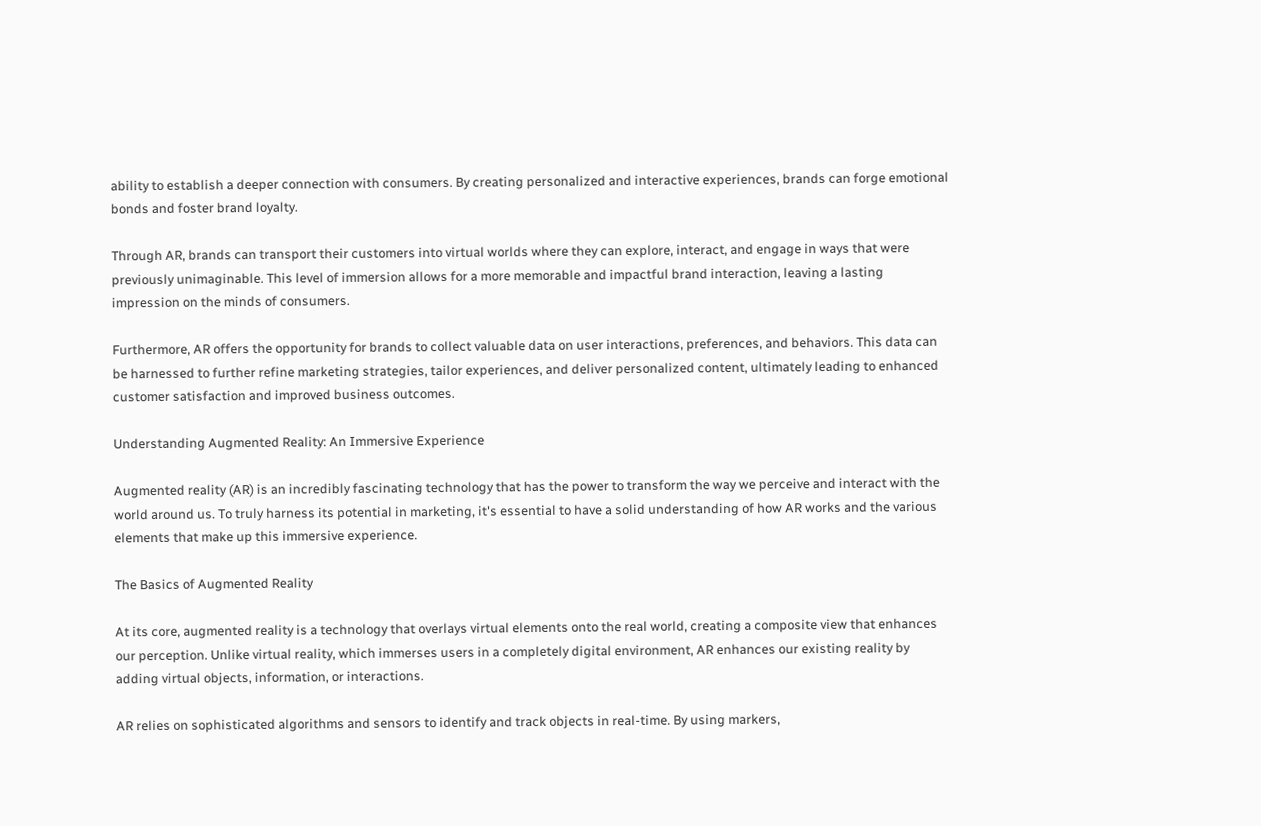ability to establish a deeper connection with consumers. By creating personalized and interactive experiences, brands can forge emotional bonds and foster brand loyalty.

Through AR, brands can transport their customers into virtual worlds where they can explore, interact, and engage in ways that were previously unimaginable. This level of immersion allows for a more memorable and impactful brand interaction, leaving a lasting impression on the minds of consumers.

Furthermore, AR offers the opportunity for brands to collect valuable data on user interactions, preferences, and behaviors. This data can be harnessed to further refine marketing strategies, tailor experiences, and deliver personalized content, ultimately leading to enhanced customer satisfaction and improved business outcomes.

Understanding Augmented Reality: An Immersive Experience

Augmented reality (AR) is an incredibly fascinating technology that has the power to transform the way we perceive and interact with the world around us. To truly harness its potential in marketing, it's essential to have a solid understanding of how AR works and the various elements that make up this immersive experience.

The Basics of Augmented Reality

At its core, augmented reality is a technology that overlays virtual elements onto the real world, creating a composite view that enhances our perception. Unlike virtual reality, which immerses users in a completely digital environment, AR enhances our existing reality by adding virtual objects, information, or interactions.

AR relies on sophisticated algorithms and sensors to identify and track objects in real-time. By using markers,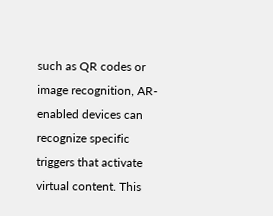such as QR codes or image recognition, AR-enabled devices can recognize specific triggers that activate virtual content. This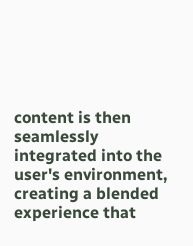content is then seamlessly integrated into the user's environment, creating a blended experience that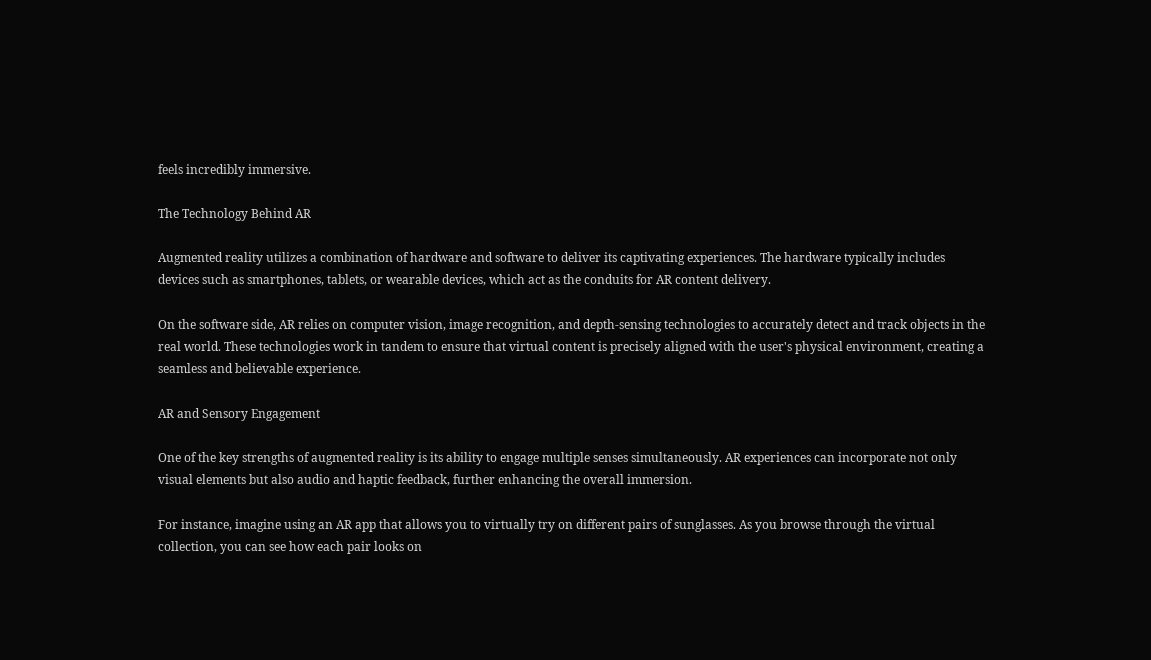feels incredibly immersive.

The Technology Behind AR

Augmented reality utilizes a combination of hardware and software to deliver its captivating experiences. The hardware typically includes devices such as smartphones, tablets, or wearable devices, which act as the conduits for AR content delivery.

On the software side, AR relies on computer vision, image recognition, and depth-sensing technologies to accurately detect and track objects in the real world. These technologies work in tandem to ensure that virtual content is precisely aligned with the user's physical environment, creating a seamless and believable experience.

AR and Sensory Engagement

One of the key strengths of augmented reality is its ability to engage multiple senses simultaneously. AR experiences can incorporate not only visual elements but also audio and haptic feedback, further enhancing the overall immersion.

For instance, imagine using an AR app that allows you to virtually try on different pairs of sunglasses. As you browse through the virtual collection, you can see how each pair looks on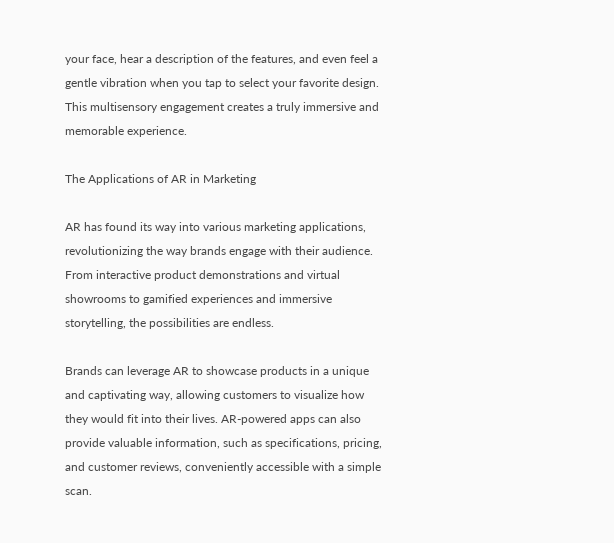your face, hear a description of the features, and even feel a gentle vibration when you tap to select your favorite design. This multisensory engagement creates a truly immersive and memorable experience.

The Applications of AR in Marketing

AR has found its way into various marketing applications, revolutionizing the way brands engage with their audience. From interactive product demonstrations and virtual showrooms to gamified experiences and immersive storytelling, the possibilities are endless.

Brands can leverage AR to showcase products in a unique and captivating way, allowing customers to visualize how they would fit into their lives. AR-powered apps can also provide valuable information, such as specifications, pricing, and customer reviews, conveniently accessible with a simple scan.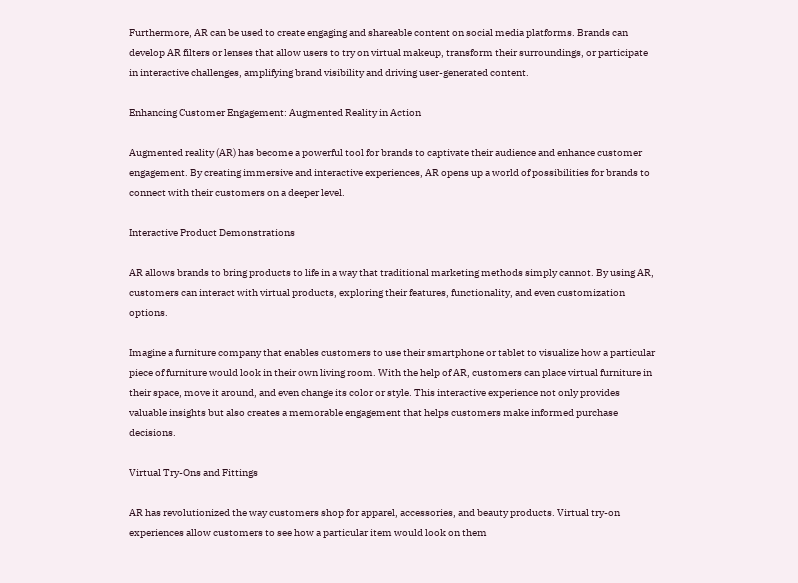Furthermore, AR can be used to create engaging and shareable content on social media platforms. Brands can develop AR filters or lenses that allow users to try on virtual makeup, transform their surroundings, or participate in interactive challenges, amplifying brand visibility and driving user-generated content.

Enhancing Customer Engagement: Augmented Reality in Action

Augmented reality (AR) has become a powerful tool for brands to captivate their audience and enhance customer engagement. By creating immersive and interactive experiences, AR opens up a world of possibilities for brands to connect with their customers on a deeper level.

Interactive Product Demonstrations

AR allows brands to bring products to life in a way that traditional marketing methods simply cannot. By using AR, customers can interact with virtual products, exploring their features, functionality, and even customization options.

Imagine a furniture company that enables customers to use their smartphone or tablet to visualize how a particular piece of furniture would look in their own living room. With the help of AR, customers can place virtual furniture in their space, move it around, and even change its color or style. This interactive experience not only provides valuable insights but also creates a memorable engagement that helps customers make informed purchase decisions.

Virtual Try-Ons and Fittings

AR has revolutionized the way customers shop for apparel, accessories, and beauty products. Virtual try-on experiences allow customers to see how a particular item would look on them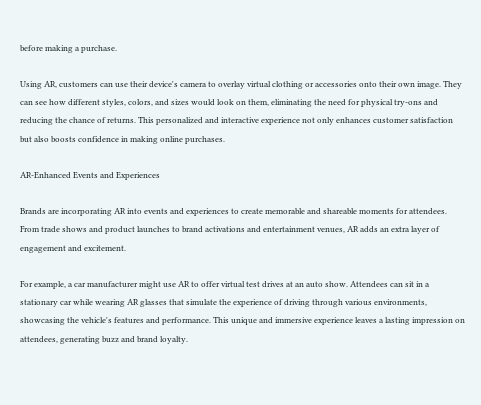before making a purchase.

Using AR, customers can use their device's camera to overlay virtual clothing or accessories onto their own image. They can see how different styles, colors, and sizes would look on them, eliminating the need for physical try-ons and reducing the chance of returns. This personalized and interactive experience not only enhances customer satisfaction but also boosts confidence in making online purchases.

AR-Enhanced Events and Experiences

Brands are incorporating AR into events and experiences to create memorable and shareable moments for attendees. From trade shows and product launches to brand activations and entertainment venues, AR adds an extra layer of engagement and excitement.

For example, a car manufacturer might use AR to offer virtual test drives at an auto show. Attendees can sit in a stationary car while wearing AR glasses that simulate the experience of driving through various environments, showcasing the vehicle's features and performance. This unique and immersive experience leaves a lasting impression on attendees, generating buzz and brand loyalty.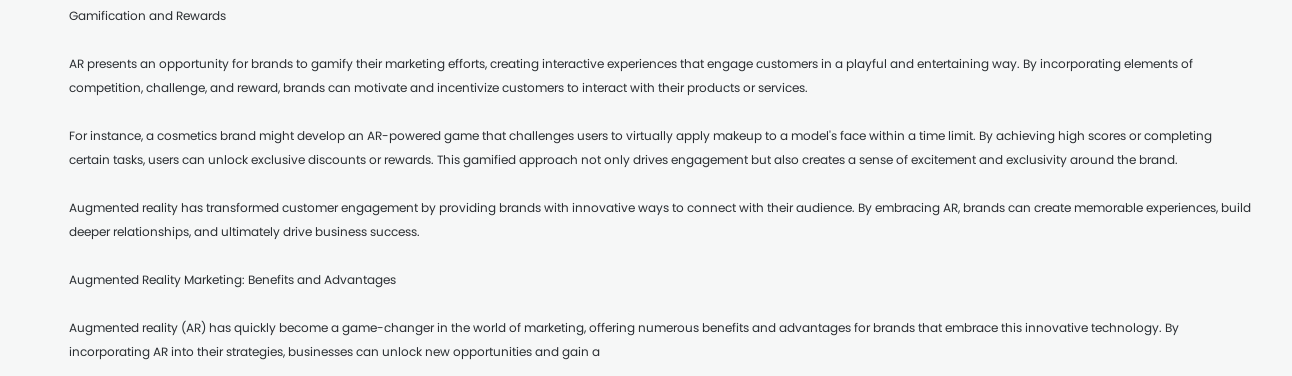Gamification and Rewards

AR presents an opportunity for brands to gamify their marketing efforts, creating interactive experiences that engage customers in a playful and entertaining way. By incorporating elements of competition, challenge, and reward, brands can motivate and incentivize customers to interact with their products or services.

For instance, a cosmetics brand might develop an AR-powered game that challenges users to virtually apply makeup to a model's face within a time limit. By achieving high scores or completing certain tasks, users can unlock exclusive discounts or rewards. This gamified approach not only drives engagement but also creates a sense of excitement and exclusivity around the brand.

Augmented reality has transformed customer engagement by providing brands with innovative ways to connect with their audience. By embracing AR, brands can create memorable experiences, build deeper relationships, and ultimately drive business success.

Augmented Reality Marketing: Benefits and Advantages

Augmented reality (AR) has quickly become a game-changer in the world of marketing, offering numerous benefits and advantages for brands that embrace this innovative technology. By incorporating AR into their strategies, businesses can unlock new opportunities and gain a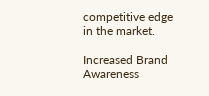competitive edge in the market.

Increased Brand Awareness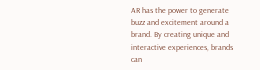AR has the power to generate buzz and excitement around a brand. By creating unique and interactive experiences, brands can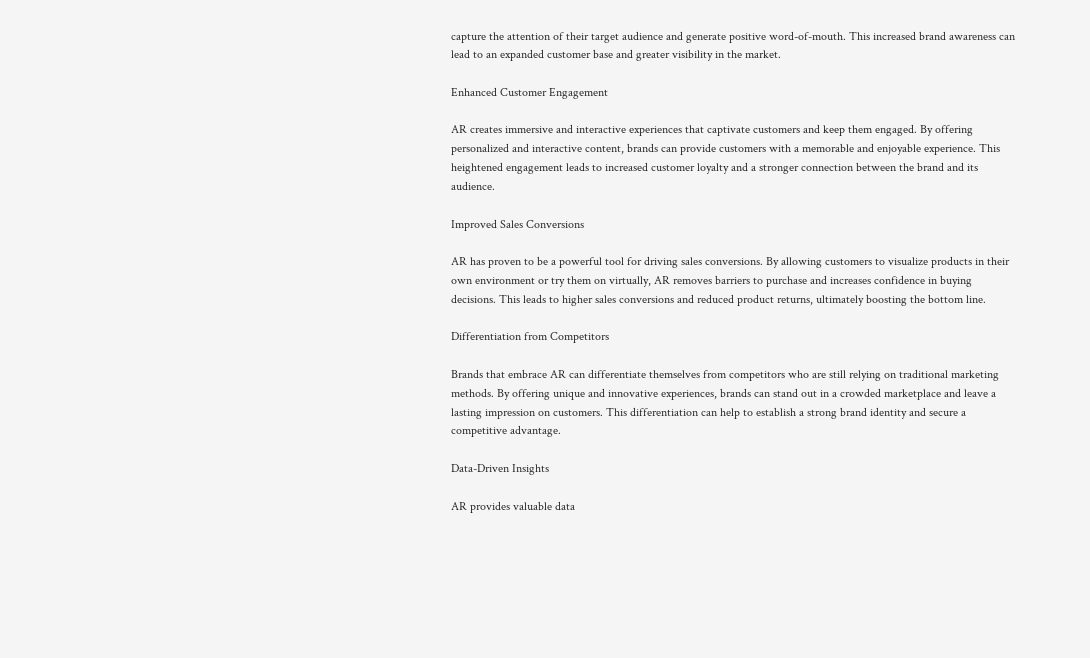capture the attention of their target audience and generate positive word-of-mouth. This increased brand awareness can lead to an expanded customer base and greater visibility in the market.

Enhanced Customer Engagement

AR creates immersive and interactive experiences that captivate customers and keep them engaged. By offering personalized and interactive content, brands can provide customers with a memorable and enjoyable experience. This heightened engagement leads to increased customer loyalty and a stronger connection between the brand and its audience.

Improved Sales Conversions

AR has proven to be a powerful tool for driving sales conversions. By allowing customers to visualize products in their own environment or try them on virtually, AR removes barriers to purchase and increases confidence in buying decisions. This leads to higher sales conversions and reduced product returns, ultimately boosting the bottom line.

Differentiation from Competitors

Brands that embrace AR can differentiate themselves from competitors who are still relying on traditional marketing methods. By offering unique and innovative experiences, brands can stand out in a crowded marketplace and leave a lasting impression on customers. This differentiation can help to establish a strong brand identity and secure a competitive advantage.

Data-Driven Insights

AR provides valuable data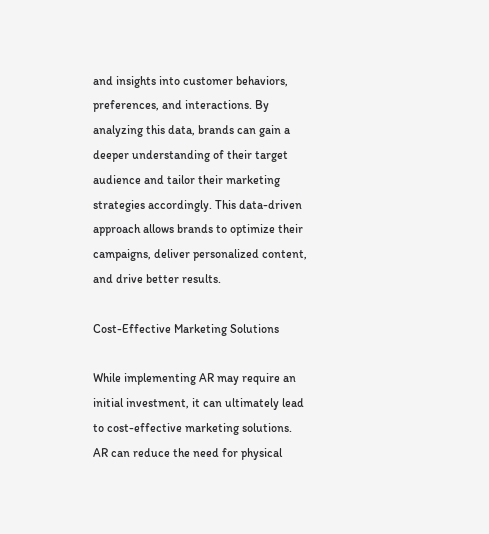and insights into customer behaviors, preferences, and interactions. By analyzing this data, brands can gain a deeper understanding of their target audience and tailor their marketing strategies accordingly. This data-driven approach allows brands to optimize their campaigns, deliver personalized content, and drive better results.

Cost-Effective Marketing Solutions

While implementing AR may require an initial investment, it can ultimately lead to cost-effective marketing solutions. AR can reduce the need for physical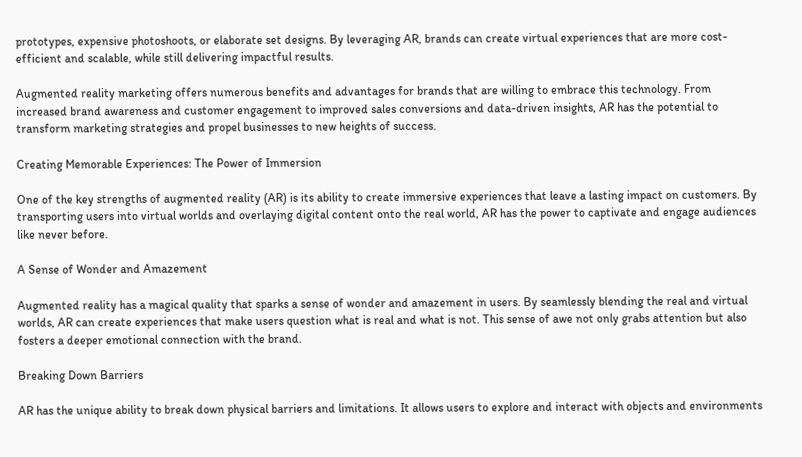prototypes, expensive photoshoots, or elaborate set designs. By leveraging AR, brands can create virtual experiences that are more cost-efficient and scalable, while still delivering impactful results.

Augmented reality marketing offers numerous benefits and advantages for brands that are willing to embrace this technology. From increased brand awareness and customer engagement to improved sales conversions and data-driven insights, AR has the potential to transform marketing strategies and propel businesses to new heights of success.

Creating Memorable Experiences: The Power of Immersion

One of the key strengths of augmented reality (AR) is its ability to create immersive experiences that leave a lasting impact on customers. By transporting users into virtual worlds and overlaying digital content onto the real world, AR has the power to captivate and engage audiences like never before.

A Sense of Wonder and Amazement

Augmented reality has a magical quality that sparks a sense of wonder and amazement in users. By seamlessly blending the real and virtual worlds, AR can create experiences that make users question what is real and what is not. This sense of awe not only grabs attention but also fosters a deeper emotional connection with the brand.

Breaking Down Barriers

AR has the unique ability to break down physical barriers and limitations. It allows users to explore and interact with objects and environments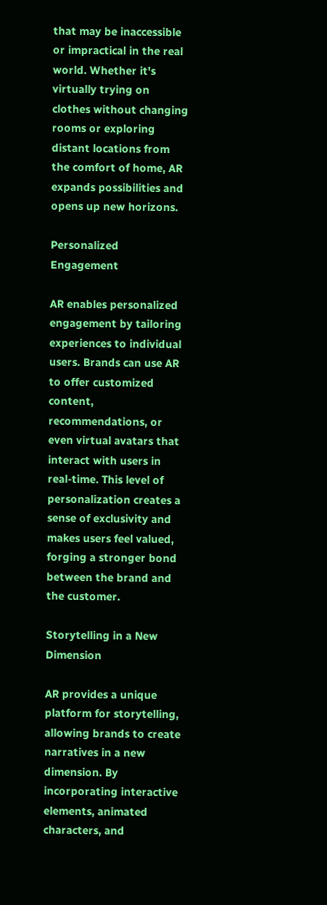that may be inaccessible or impractical in the real world. Whether it's virtually trying on clothes without changing rooms or exploring distant locations from the comfort of home, AR expands possibilities and opens up new horizons.

Personalized Engagement

AR enables personalized engagement by tailoring experiences to individual users. Brands can use AR to offer customized content, recommendations, or even virtual avatars that interact with users in real-time. This level of personalization creates a sense of exclusivity and makes users feel valued, forging a stronger bond between the brand and the customer.

Storytelling in a New Dimension

AR provides a unique platform for storytelling, allowing brands to create narratives in a new dimension. By incorporating interactive elements, animated characters, and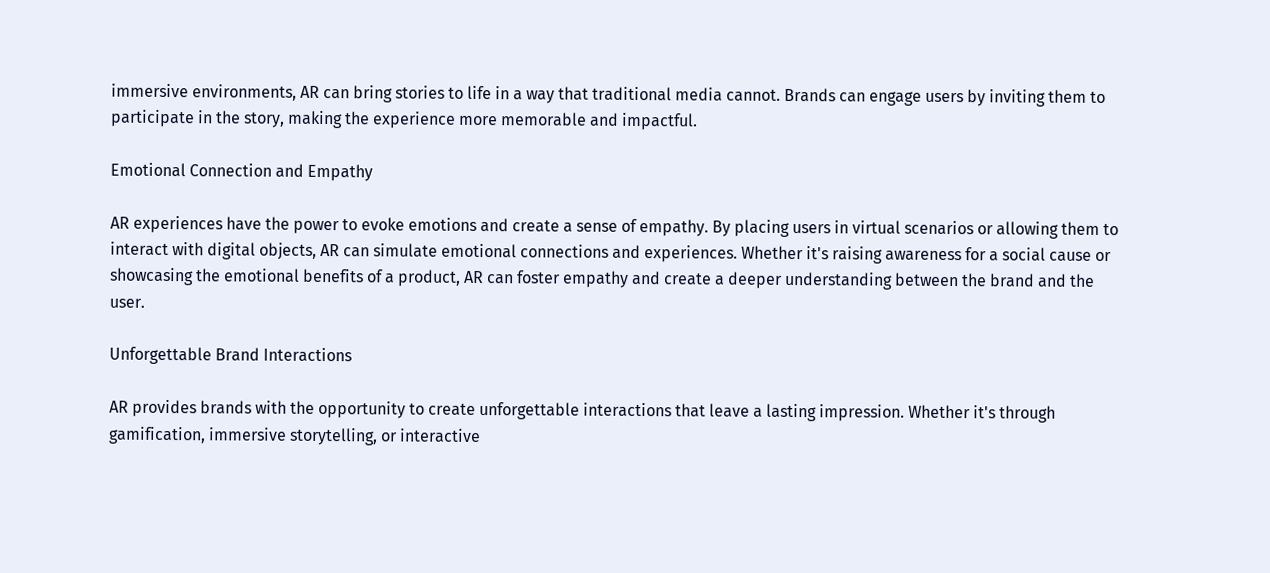immersive environments, AR can bring stories to life in a way that traditional media cannot. Brands can engage users by inviting them to participate in the story, making the experience more memorable and impactful.

Emotional Connection and Empathy

AR experiences have the power to evoke emotions and create a sense of empathy. By placing users in virtual scenarios or allowing them to interact with digital objects, AR can simulate emotional connections and experiences. Whether it's raising awareness for a social cause or showcasing the emotional benefits of a product, AR can foster empathy and create a deeper understanding between the brand and the user.

Unforgettable Brand Interactions

AR provides brands with the opportunity to create unforgettable interactions that leave a lasting impression. Whether it's through gamification, immersive storytelling, or interactive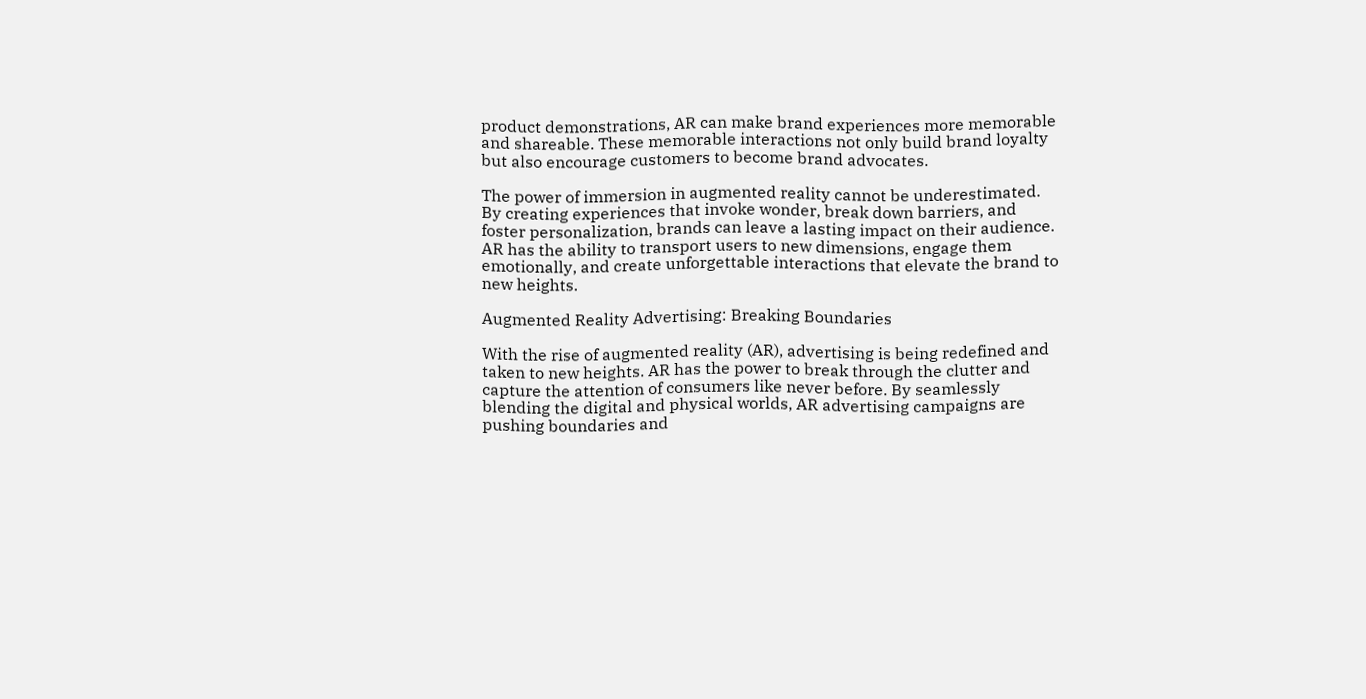product demonstrations, AR can make brand experiences more memorable and shareable. These memorable interactions not only build brand loyalty but also encourage customers to become brand advocates.

The power of immersion in augmented reality cannot be underestimated. By creating experiences that invoke wonder, break down barriers, and foster personalization, brands can leave a lasting impact on their audience. AR has the ability to transport users to new dimensions, engage them emotionally, and create unforgettable interactions that elevate the brand to new heights.

Augmented Reality Advertising: Breaking Boundaries

With the rise of augmented reality (AR), advertising is being redefined and taken to new heights. AR has the power to break through the clutter and capture the attention of consumers like never before. By seamlessly blending the digital and physical worlds, AR advertising campaigns are pushing boundaries and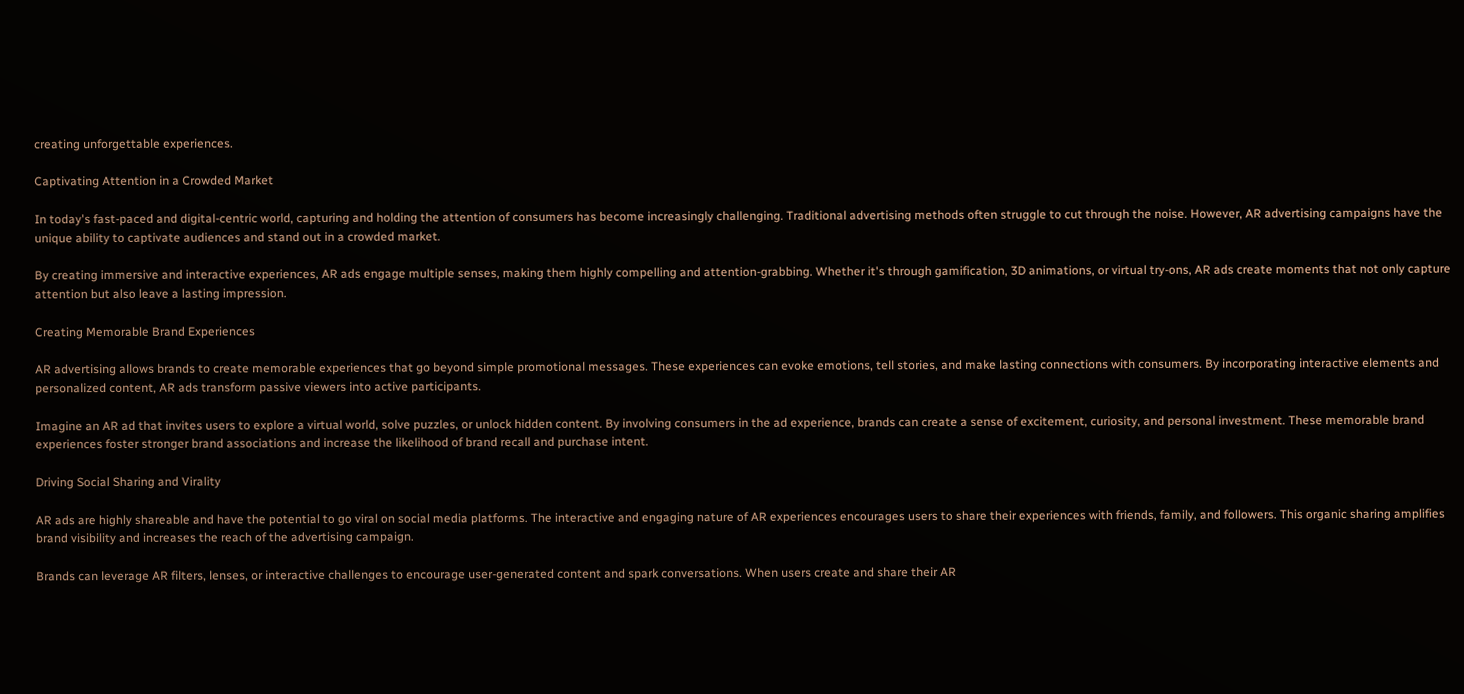creating unforgettable experiences.

Captivating Attention in a Crowded Market

In today's fast-paced and digital-centric world, capturing and holding the attention of consumers has become increasingly challenging. Traditional advertising methods often struggle to cut through the noise. However, AR advertising campaigns have the unique ability to captivate audiences and stand out in a crowded market.

By creating immersive and interactive experiences, AR ads engage multiple senses, making them highly compelling and attention-grabbing. Whether it's through gamification, 3D animations, or virtual try-ons, AR ads create moments that not only capture attention but also leave a lasting impression.

Creating Memorable Brand Experiences

AR advertising allows brands to create memorable experiences that go beyond simple promotional messages. These experiences can evoke emotions, tell stories, and make lasting connections with consumers. By incorporating interactive elements and personalized content, AR ads transform passive viewers into active participants.

Imagine an AR ad that invites users to explore a virtual world, solve puzzles, or unlock hidden content. By involving consumers in the ad experience, brands can create a sense of excitement, curiosity, and personal investment. These memorable brand experiences foster stronger brand associations and increase the likelihood of brand recall and purchase intent.

Driving Social Sharing and Virality

AR ads are highly shareable and have the potential to go viral on social media platforms. The interactive and engaging nature of AR experiences encourages users to share their experiences with friends, family, and followers. This organic sharing amplifies brand visibility and increases the reach of the advertising campaign.

Brands can leverage AR filters, lenses, or interactive challenges to encourage user-generated content and spark conversations. When users create and share their AR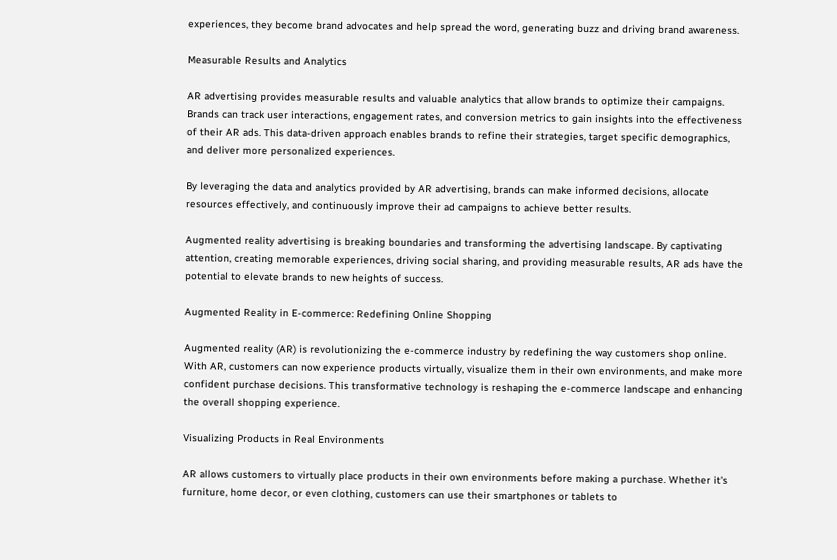experiences, they become brand advocates and help spread the word, generating buzz and driving brand awareness.

Measurable Results and Analytics

AR advertising provides measurable results and valuable analytics that allow brands to optimize their campaigns. Brands can track user interactions, engagement rates, and conversion metrics to gain insights into the effectiveness of their AR ads. This data-driven approach enables brands to refine their strategies, target specific demographics, and deliver more personalized experiences.

By leveraging the data and analytics provided by AR advertising, brands can make informed decisions, allocate resources effectively, and continuously improve their ad campaigns to achieve better results.

Augmented reality advertising is breaking boundaries and transforming the advertising landscape. By captivating attention, creating memorable experiences, driving social sharing, and providing measurable results, AR ads have the potential to elevate brands to new heights of success.

Augmented Reality in E-commerce: Redefining Online Shopping

Augmented reality (AR) is revolutionizing the e-commerce industry by redefining the way customers shop online. With AR, customers can now experience products virtually, visualize them in their own environments, and make more confident purchase decisions. This transformative technology is reshaping the e-commerce landscape and enhancing the overall shopping experience.

Visualizing Products in Real Environments

AR allows customers to virtually place products in their own environments before making a purchase. Whether it's furniture, home decor, or even clothing, customers can use their smartphones or tablets to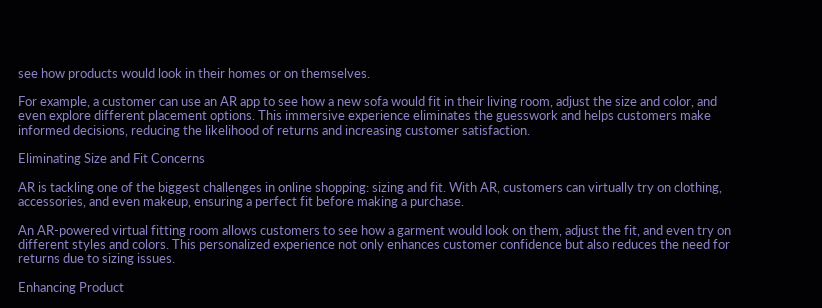see how products would look in their homes or on themselves.

For example, a customer can use an AR app to see how a new sofa would fit in their living room, adjust the size and color, and even explore different placement options. This immersive experience eliminates the guesswork and helps customers make informed decisions, reducing the likelihood of returns and increasing customer satisfaction.

Eliminating Size and Fit Concerns

AR is tackling one of the biggest challenges in online shopping: sizing and fit. With AR, customers can virtually try on clothing, accessories, and even makeup, ensuring a perfect fit before making a purchase.

An AR-powered virtual fitting room allows customers to see how a garment would look on them, adjust the fit, and even try on different styles and colors. This personalized experience not only enhances customer confidence but also reduces the need for returns due to sizing issues.

Enhancing Product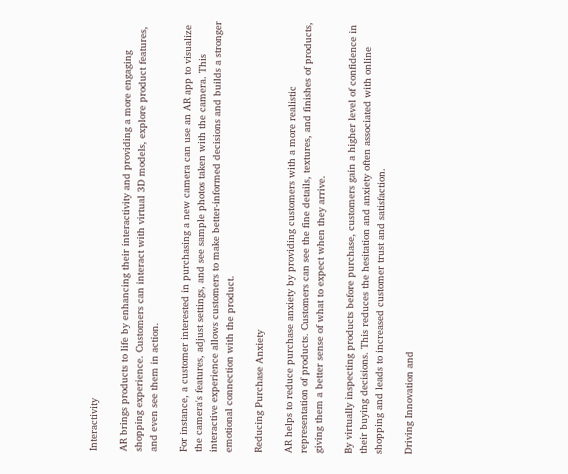Interactivity

AR brings products to life by enhancing their interactivity and providing a more engaging shopping experience. Customers can interact with virtual 3D models, explore product features, and even see them in action.

For instance, a customer interested in purchasing a new camera can use an AR app to visualize the camera's features, adjust settings, and see sample photos taken with the camera. This interactive experience allows customers to make better-informed decisions and builds a stronger emotional connection with the product.

Reducing Purchase Anxiety

AR helps to reduce purchase anxiety by providing customers with a more realistic representation of products. Customers can see the fine details, textures, and finishes of products, giving them a better sense of what to expect when they arrive.

By virtually inspecting products before purchase, customers gain a higher level of confidence in their buying decisions. This reduces the hesitation and anxiety often associated with online shopping and leads to increased customer trust and satisfaction.

Driving Innovation and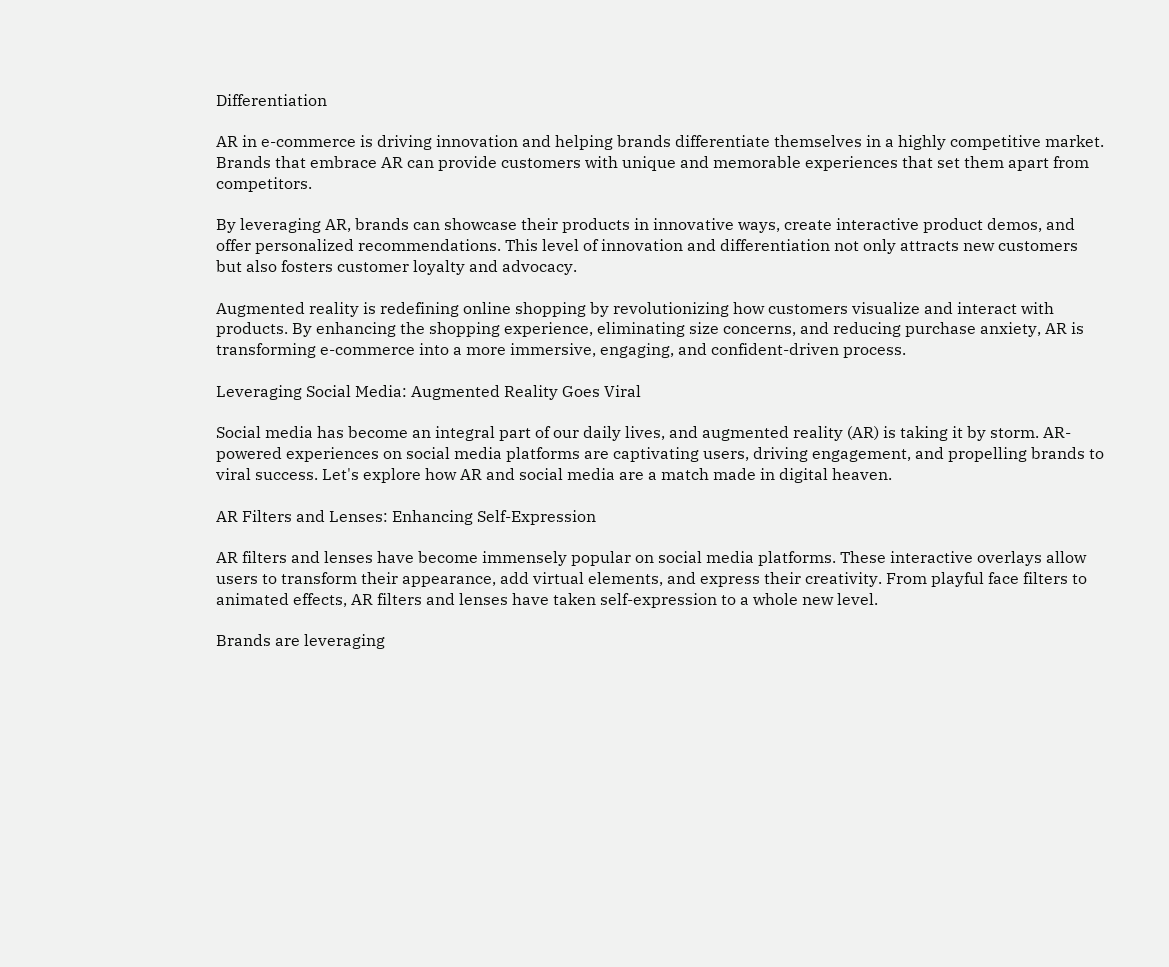Differentiation

AR in e-commerce is driving innovation and helping brands differentiate themselves in a highly competitive market. Brands that embrace AR can provide customers with unique and memorable experiences that set them apart from competitors.

By leveraging AR, brands can showcase their products in innovative ways, create interactive product demos, and offer personalized recommendations. This level of innovation and differentiation not only attracts new customers but also fosters customer loyalty and advocacy.

Augmented reality is redefining online shopping by revolutionizing how customers visualize and interact with products. By enhancing the shopping experience, eliminating size concerns, and reducing purchase anxiety, AR is transforming e-commerce into a more immersive, engaging, and confident-driven process.

Leveraging Social Media: Augmented Reality Goes Viral

Social media has become an integral part of our daily lives, and augmented reality (AR) is taking it by storm. AR-powered experiences on social media platforms are captivating users, driving engagement, and propelling brands to viral success. Let's explore how AR and social media are a match made in digital heaven.

AR Filters and Lenses: Enhancing Self-Expression

AR filters and lenses have become immensely popular on social media platforms. These interactive overlays allow users to transform their appearance, add virtual elements, and express their creativity. From playful face filters to animated effects, AR filters and lenses have taken self-expression to a whole new level.

Brands are leveraging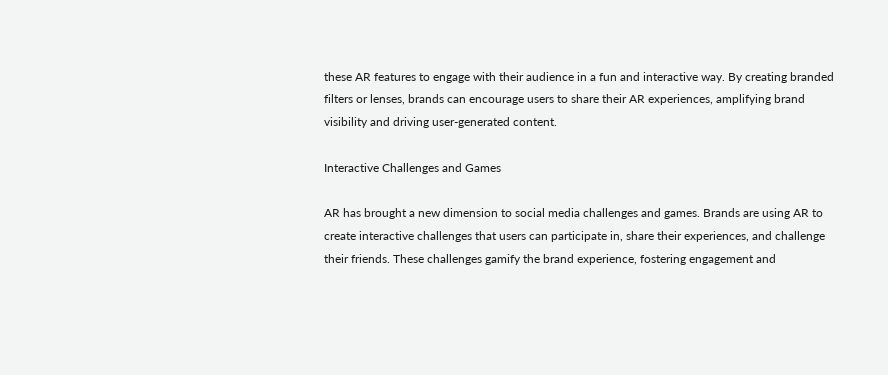these AR features to engage with their audience in a fun and interactive way. By creating branded filters or lenses, brands can encourage users to share their AR experiences, amplifying brand visibility and driving user-generated content.

Interactive Challenges and Games

AR has brought a new dimension to social media challenges and games. Brands are using AR to create interactive challenges that users can participate in, share their experiences, and challenge their friends. These challenges gamify the brand experience, fostering engagement and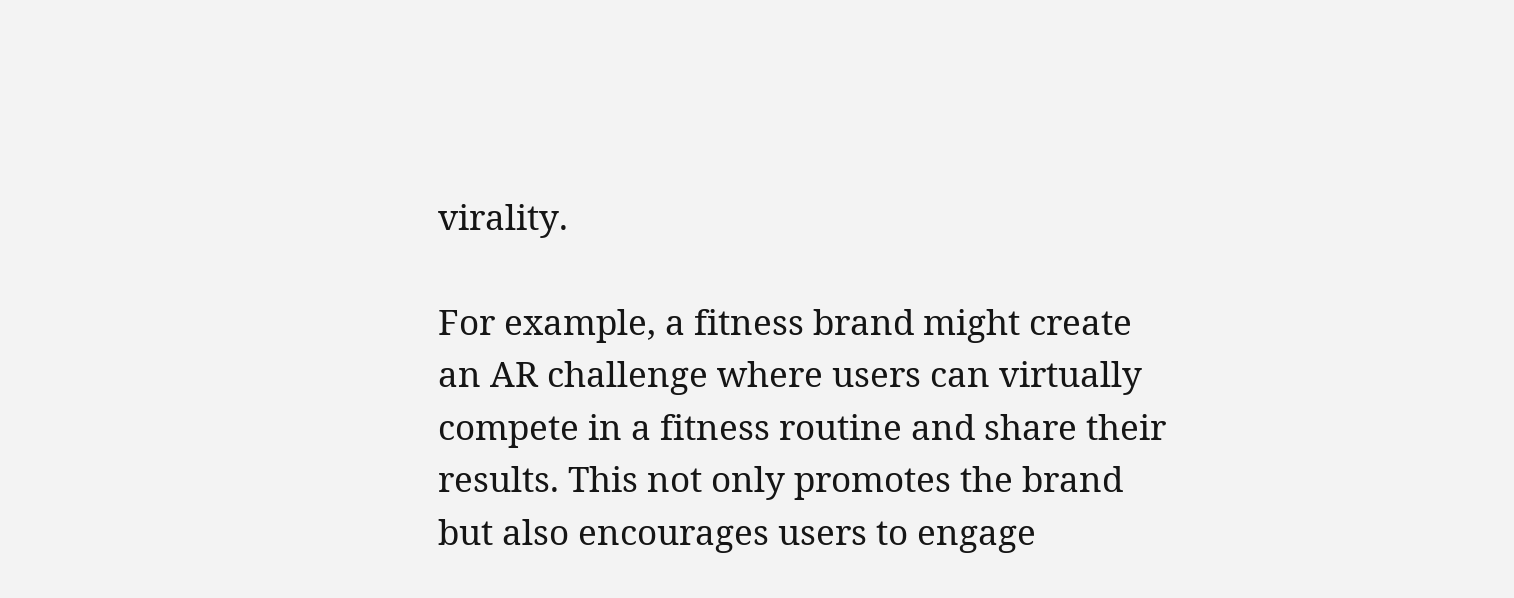virality.

For example, a fitness brand might create an AR challenge where users can virtually compete in a fitness routine and share their results. This not only promotes the brand but also encourages users to engage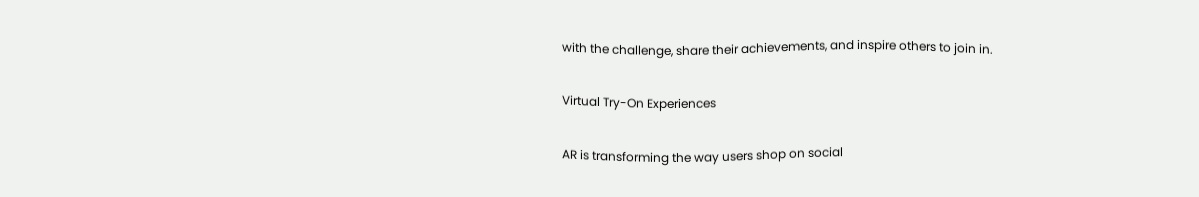with the challenge, share their achievements, and inspire others to join in.

Virtual Try-On Experiences

AR is transforming the way users shop on social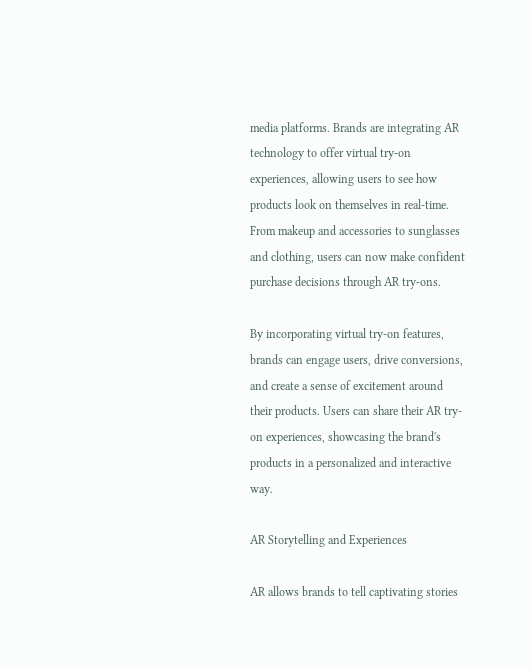media platforms. Brands are integrating AR technology to offer virtual try-on experiences, allowing users to see how products look on themselves in real-time. From makeup and accessories to sunglasses and clothing, users can now make confident purchase decisions through AR try-ons.

By incorporating virtual try-on features, brands can engage users, drive conversions, and create a sense of excitement around their products. Users can share their AR try-on experiences, showcasing the brand's products in a personalized and interactive way.

AR Storytelling and Experiences

AR allows brands to tell captivating stories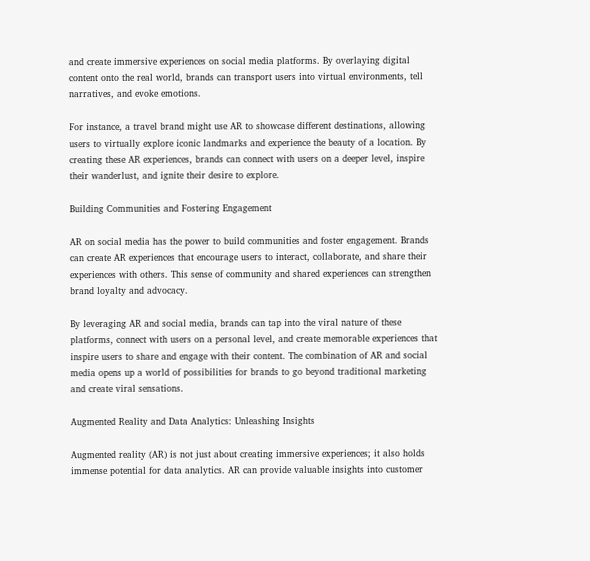and create immersive experiences on social media platforms. By overlaying digital content onto the real world, brands can transport users into virtual environments, tell narratives, and evoke emotions.

For instance, a travel brand might use AR to showcase different destinations, allowing users to virtually explore iconic landmarks and experience the beauty of a location. By creating these AR experiences, brands can connect with users on a deeper level, inspire their wanderlust, and ignite their desire to explore.

Building Communities and Fostering Engagement

AR on social media has the power to build communities and foster engagement. Brands can create AR experiences that encourage users to interact, collaborate, and share their experiences with others. This sense of community and shared experiences can strengthen brand loyalty and advocacy.

By leveraging AR and social media, brands can tap into the viral nature of these platforms, connect with users on a personal level, and create memorable experiences that inspire users to share and engage with their content. The combination of AR and social media opens up a world of possibilities for brands to go beyond traditional marketing and create viral sensations.

Augmented Reality and Data Analytics: Unleashing Insights

Augmented reality (AR) is not just about creating immersive experiences; it also holds immense potential for data analytics. AR can provide valuable insights into customer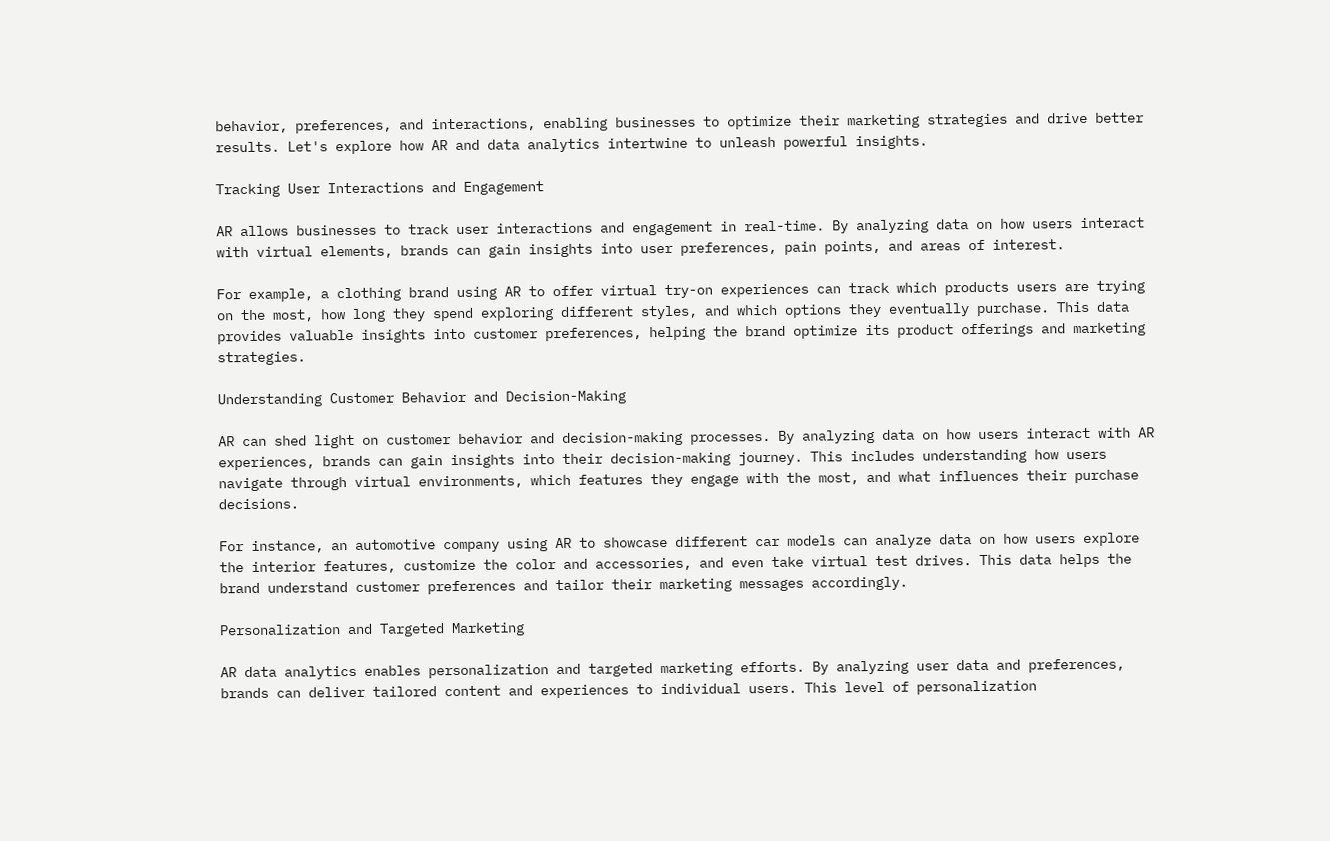behavior, preferences, and interactions, enabling businesses to optimize their marketing strategies and drive better results. Let's explore how AR and data analytics intertwine to unleash powerful insights.

Tracking User Interactions and Engagement

AR allows businesses to track user interactions and engagement in real-time. By analyzing data on how users interact with virtual elements, brands can gain insights into user preferences, pain points, and areas of interest.

For example, a clothing brand using AR to offer virtual try-on experiences can track which products users are trying on the most, how long they spend exploring different styles, and which options they eventually purchase. This data provides valuable insights into customer preferences, helping the brand optimize its product offerings and marketing strategies.

Understanding Customer Behavior and Decision-Making

AR can shed light on customer behavior and decision-making processes. By analyzing data on how users interact with AR experiences, brands can gain insights into their decision-making journey. This includes understanding how users navigate through virtual environments, which features they engage with the most, and what influences their purchase decisions.

For instance, an automotive company using AR to showcase different car models can analyze data on how users explore the interior features, customize the color and accessories, and even take virtual test drives. This data helps the brand understand customer preferences and tailor their marketing messages accordingly.

Personalization and Targeted Marketing

AR data analytics enables personalization and targeted marketing efforts. By analyzing user data and preferences, brands can deliver tailored content and experiences to individual users. This level of personalization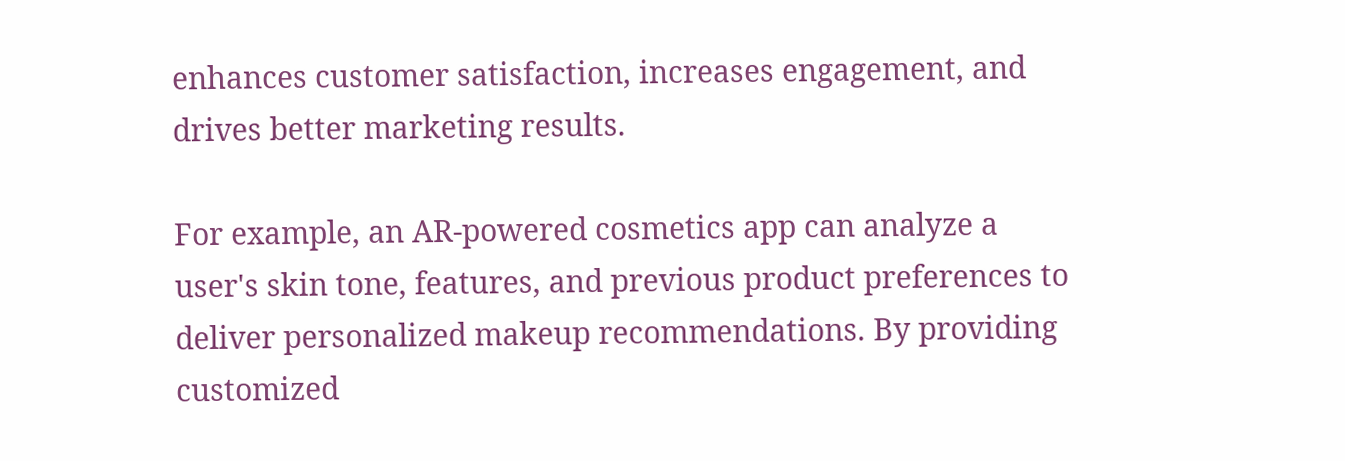enhances customer satisfaction, increases engagement, and drives better marketing results.

For example, an AR-powered cosmetics app can analyze a user's skin tone, features, and previous product preferences to deliver personalized makeup recommendations. By providing customized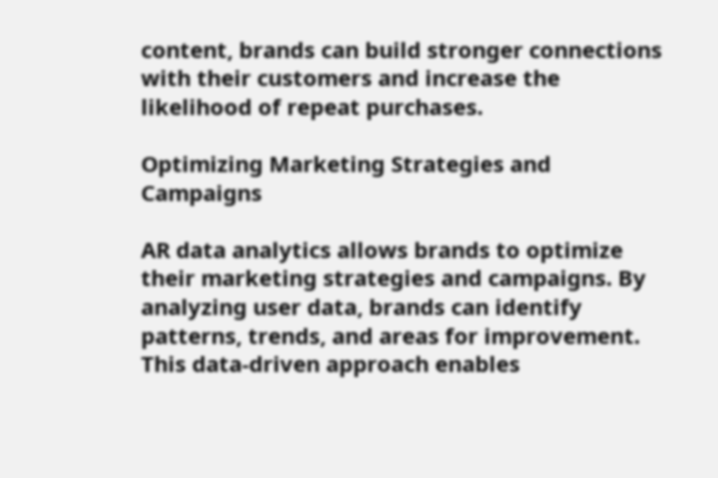content, brands can build stronger connections with their customers and increase the likelihood of repeat purchases.

Optimizing Marketing Strategies and Campaigns

AR data analytics allows brands to optimize their marketing strategies and campaigns. By analyzing user data, brands can identify patterns, trends, and areas for improvement. This data-driven approach enables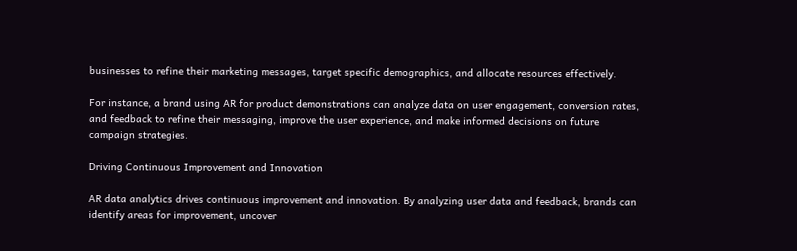businesses to refine their marketing messages, target specific demographics, and allocate resources effectively.

For instance, a brand using AR for product demonstrations can analyze data on user engagement, conversion rates, and feedback to refine their messaging, improve the user experience, and make informed decisions on future campaign strategies.

Driving Continuous Improvement and Innovation

AR data analytics drives continuous improvement and innovation. By analyzing user data and feedback, brands can identify areas for improvement, uncover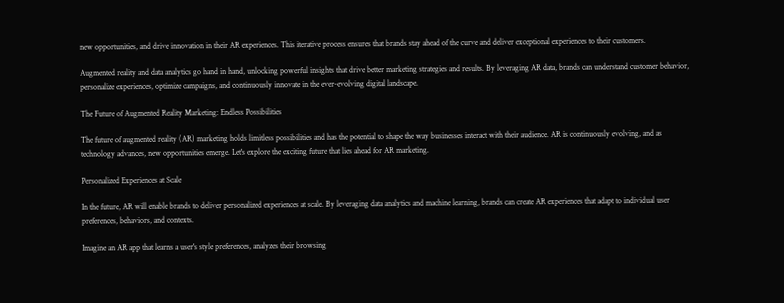new opportunities, and drive innovation in their AR experiences. This iterative process ensures that brands stay ahead of the curve and deliver exceptional experiences to their customers.

Augmented reality and data analytics go hand in hand, unlocking powerful insights that drive better marketing strategies and results. By leveraging AR data, brands can understand customer behavior, personalize experiences, optimize campaigns, and continuously innovate in the ever-evolving digital landscape.

The Future of Augmented Reality Marketing: Endless Possibilities

The future of augmented reality (AR) marketing holds limitless possibilities and has the potential to shape the way businesses interact with their audience. AR is continuously evolving, and as technology advances, new opportunities emerge. Let's explore the exciting future that lies ahead for AR marketing.

Personalized Experiences at Scale

In the future, AR will enable brands to deliver personalized experiences at scale. By leveraging data analytics and machine learning, brands can create AR experiences that adapt to individual user preferences, behaviors, and contexts.

Imagine an AR app that learns a user's style preferences, analyzes their browsing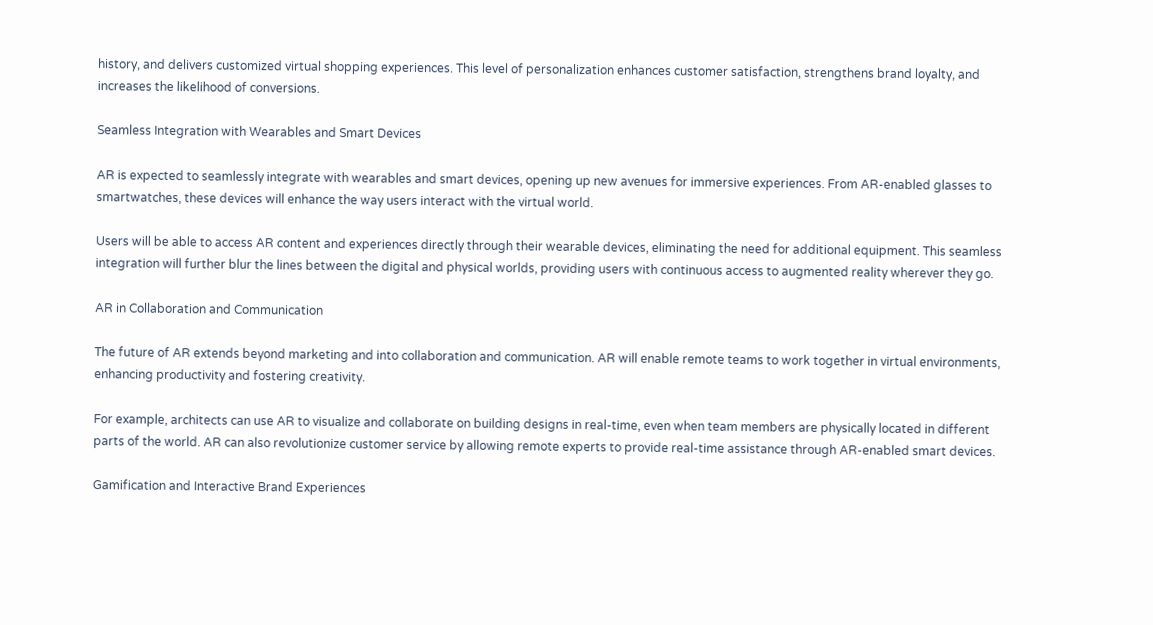history, and delivers customized virtual shopping experiences. This level of personalization enhances customer satisfaction, strengthens brand loyalty, and increases the likelihood of conversions.

Seamless Integration with Wearables and Smart Devices

AR is expected to seamlessly integrate with wearables and smart devices, opening up new avenues for immersive experiences. From AR-enabled glasses to smartwatches, these devices will enhance the way users interact with the virtual world.

Users will be able to access AR content and experiences directly through their wearable devices, eliminating the need for additional equipment. This seamless integration will further blur the lines between the digital and physical worlds, providing users with continuous access to augmented reality wherever they go.

AR in Collaboration and Communication

The future of AR extends beyond marketing and into collaboration and communication. AR will enable remote teams to work together in virtual environments, enhancing productivity and fostering creativity.

For example, architects can use AR to visualize and collaborate on building designs in real-time, even when team members are physically located in different parts of the world. AR can also revolutionize customer service by allowing remote experts to provide real-time assistance through AR-enabled smart devices.

Gamification and Interactive Brand Experiences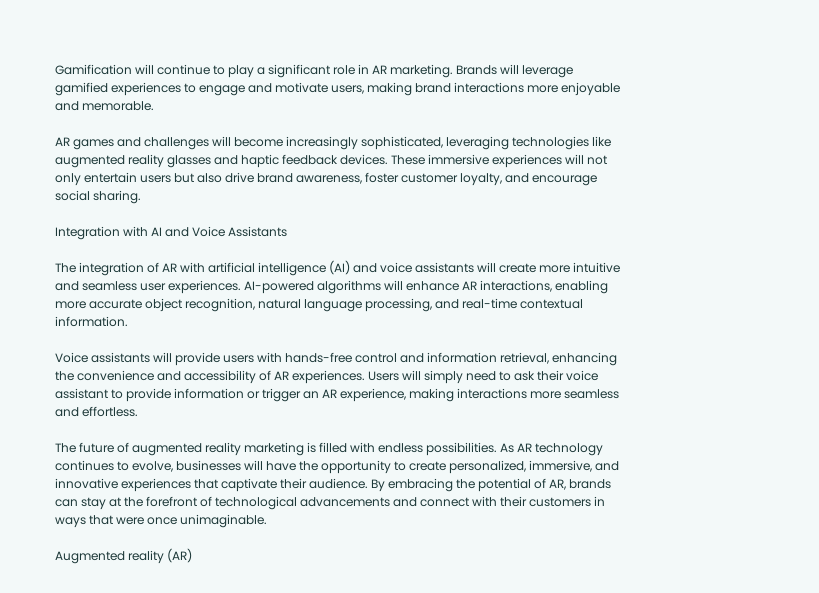Gamification will continue to play a significant role in AR marketing. Brands will leverage gamified experiences to engage and motivate users, making brand interactions more enjoyable and memorable.

AR games and challenges will become increasingly sophisticated, leveraging technologies like augmented reality glasses and haptic feedback devices. These immersive experiences will not only entertain users but also drive brand awareness, foster customer loyalty, and encourage social sharing.

Integration with AI and Voice Assistants

The integration of AR with artificial intelligence (AI) and voice assistants will create more intuitive and seamless user experiences. AI-powered algorithms will enhance AR interactions, enabling more accurate object recognition, natural language processing, and real-time contextual information.

Voice assistants will provide users with hands-free control and information retrieval, enhancing the convenience and accessibility of AR experiences. Users will simply need to ask their voice assistant to provide information or trigger an AR experience, making interactions more seamless and effortless.

The future of augmented reality marketing is filled with endless possibilities. As AR technology continues to evolve, businesses will have the opportunity to create personalized, immersive, and innovative experiences that captivate their audience. By embracing the potential of AR, brands can stay at the forefront of technological advancements and connect with their customers in ways that were once unimaginable.

Augmented reality (AR)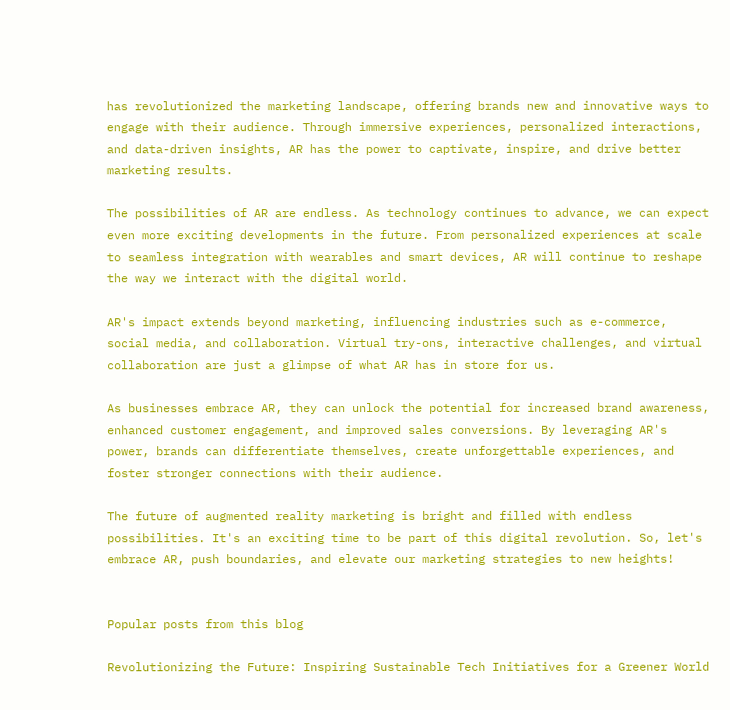has revolutionized the marketing landscape, offering brands new and innovative ways to engage with their audience. Through immersive experiences, personalized interactions, and data-driven insights, AR has the power to captivate, inspire, and drive better marketing results.

The possibilities of AR are endless. As technology continues to advance, we can expect even more exciting developments in the future. From personalized experiences at scale to seamless integration with wearables and smart devices, AR will continue to reshape the way we interact with the digital world.

AR's impact extends beyond marketing, influencing industries such as e-commerce, social media, and collaboration. Virtual try-ons, interactive challenges, and virtual collaboration are just a glimpse of what AR has in store for us.

As businesses embrace AR, they can unlock the potential for increased brand awareness, enhanced customer engagement, and improved sales conversions. By leveraging AR's power, brands can differentiate themselves, create unforgettable experiences, and foster stronger connections with their audience.

The future of augmented reality marketing is bright and filled with endless possibilities. It's an exciting time to be part of this digital revolution. So, let's embrace AR, push boundaries, and elevate our marketing strategies to new heights!


Popular posts from this blog

Revolutionizing the Future: Inspiring Sustainable Tech Initiatives for a Greener World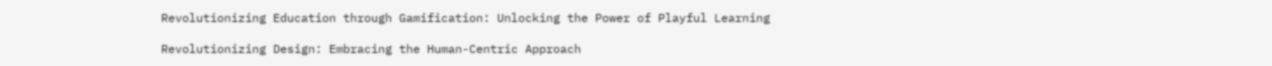Revolutionizing Education through Gamification: Unlocking the Power of Playful Learning

Revolutionizing Design: Embracing the Human-Centric Approach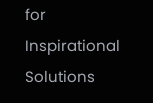for Inspirational Solutions